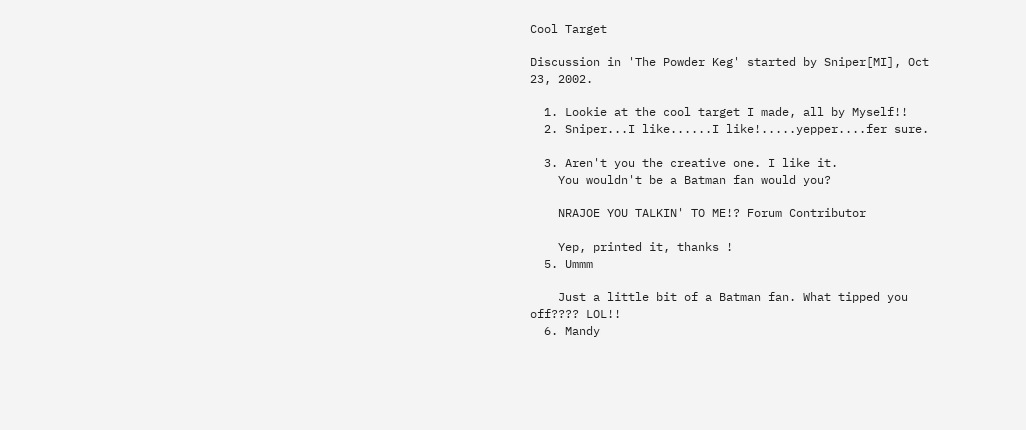Cool Target

Discussion in 'The Powder Keg' started by Sniper[MI], Oct 23, 2002.

  1. Lookie at the cool target I made, all by Myself!!
  2. Sniper...I like......I like!.....yepper....fer sure.

  3. Aren't you the creative one. I like it.
    You wouldn't be a Batman fan would you?

    NRAJOE YOU TALKIN' TO ME!? Forum Contributor

    Yep, printed it, thanks !
  5. Ummm

    Just a little bit of a Batman fan. What tipped you off???? LOL!!
  6. Mandy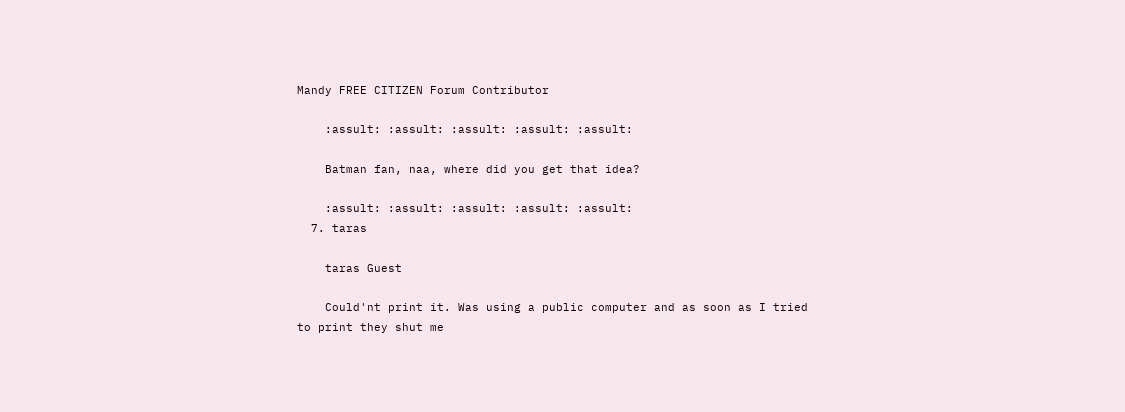Mandy FREE CITIZEN Forum Contributor

    :assult: :assult: :assult: :assult: :assult:

    Batman fan, naa, where did you get that idea?

    :assult: :assult: :assult: :assult: :assult:
  7. taras

    taras Guest

    Could'nt print it. Was using a public computer and as soon as I tried to print they shut me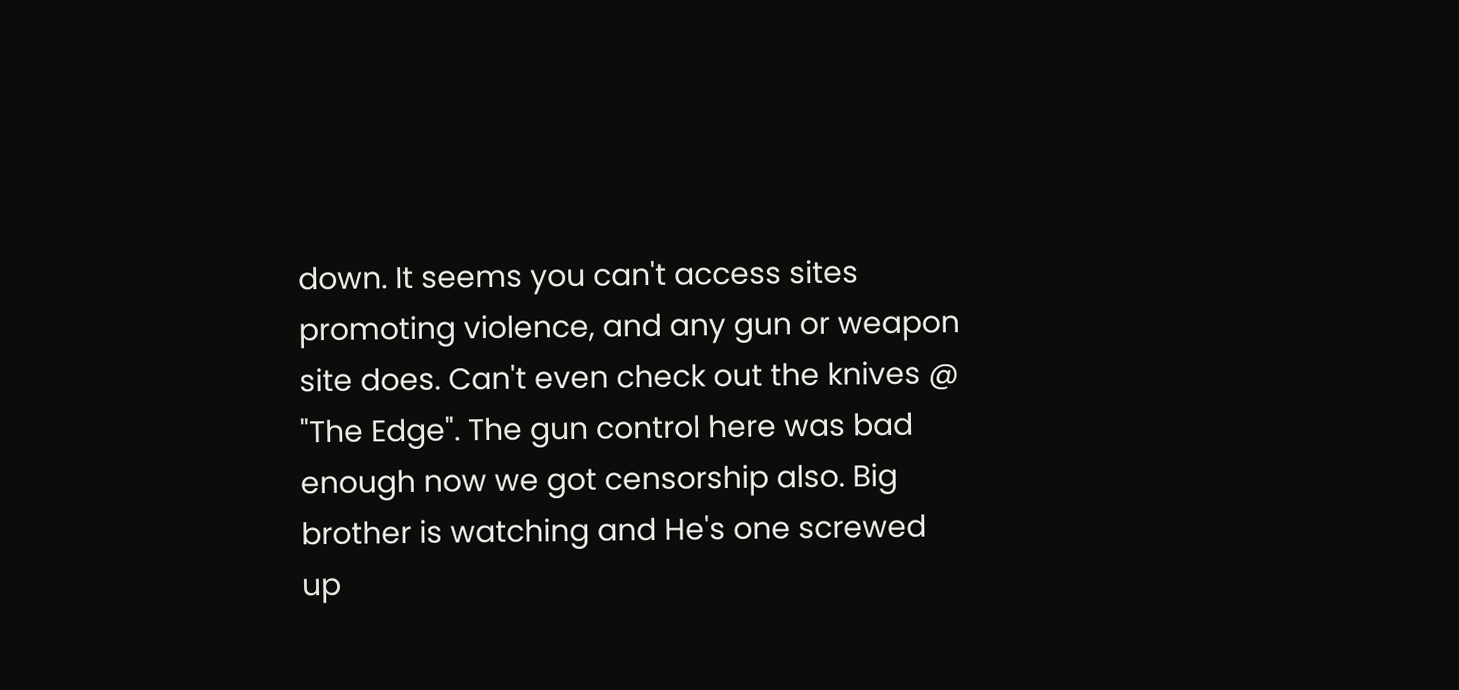down. It seems you can't access sites promoting violence, and any gun or weapon site does. Can't even check out the knives @ "The Edge". The gun control here was bad enough now we got censorship also. Big brother is watching and He's one screwed up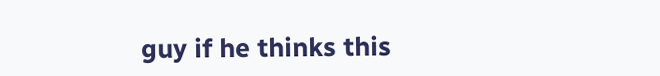guy if he thinks this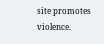site promotes violence.